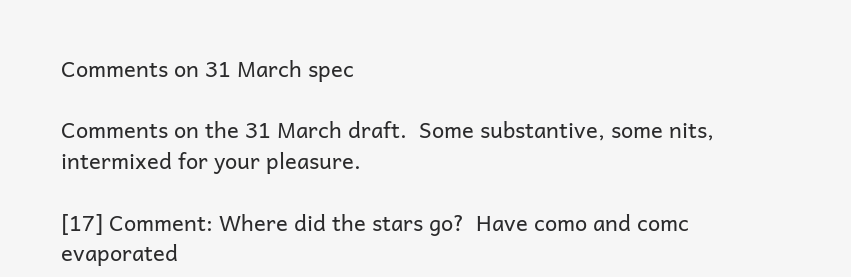Comments on 31 March spec

Comments on the 31 March draft.  Some substantive, some nits,
intermixed for your pleasure.

[17] Comment: Where did the stars go?  Have como and comc evaporated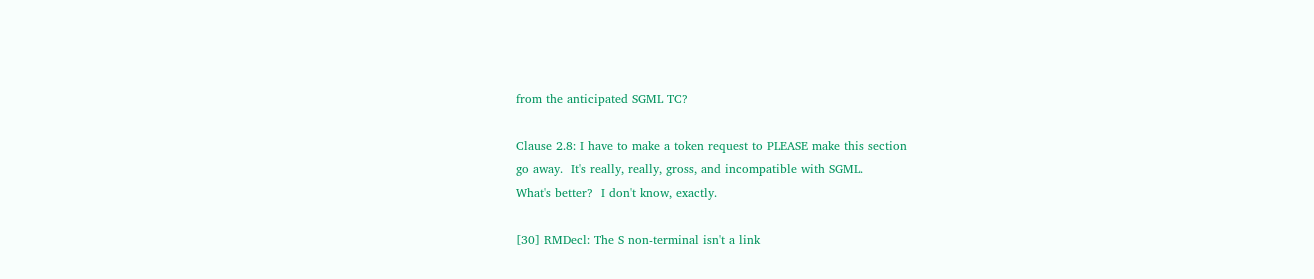from the anticipated SGML TC?

Clause 2.8: I have to make a token request to PLEASE make this section
go away.  It's really, really, gross, and incompatible with SGML.
What's better?  I don't know, exactly.

[30] RMDecl: The S non-terminal isn't a link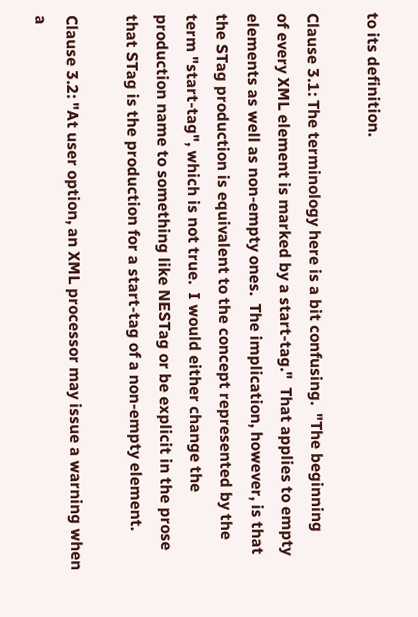to its definition.

Clause 3.1: The terminology here is a bit confusing.  "The beginning
of every XML element is marked by a start-tag."  That applies to empty
elements as well as non-empty ones.  The implication, however, is that
the STag production is equivalent to the concept represented by the
term "start-tag", which is not true.  I would either change the
production name to something like NESTag or be explicit in the prose
that STag is the production for a start-tag of a non-empty element.

Clause 3.2: "At user option, an XML processor may issue a warning when
a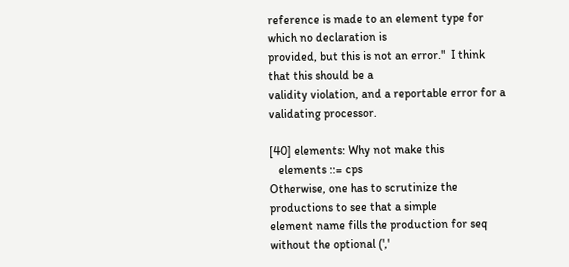reference is made to an element type for which no declaration is
provided, but this is not an error."  I think that this should be a
validity violation, and a reportable error for a validating processor.

[40] elements: Why not make this
   elements ::= cps
Otherwise, one has to scrutinize the productions to see that a simple
element name fills the production for seq without the optional (','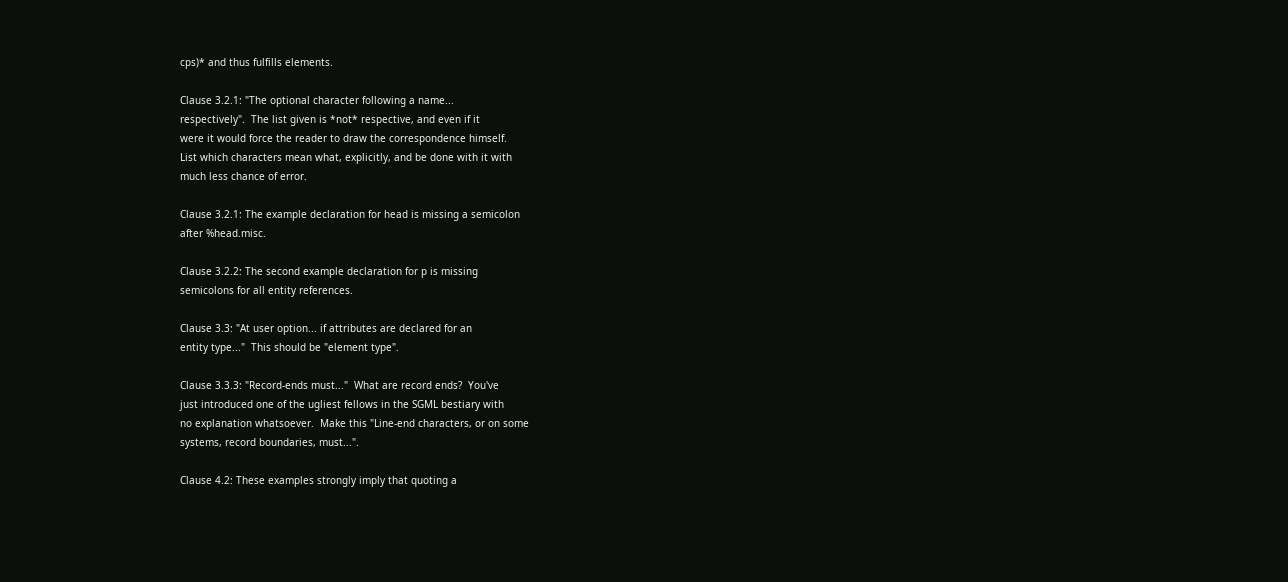cps)* and thus fulfills elements.

Clause 3.2.1: "The optional character following a name...
respectively".  The list given is *not* respective, and even if it
were it would force the reader to draw the correspondence himself.
List which characters mean what, explicitly, and be done with it with
much less chance of error.

Clause 3.2.1: The example declaration for head is missing a semicolon
after %head.misc.

Clause 3.2.2: The second example declaration for p is missing
semicolons for all entity references.

Clause 3.3: "At user option... if attributes are declared for an
entity type..."  This should be "element type".

Clause 3.3.3: "Record-ends must..."  What are record ends?  You've
just introduced one of the ugliest fellows in the SGML bestiary with
no explanation whatsoever.  Make this "Line-end characters, or on some
systems, record boundaries, must...".

Clause 4.2: These examples strongly imply that quoting a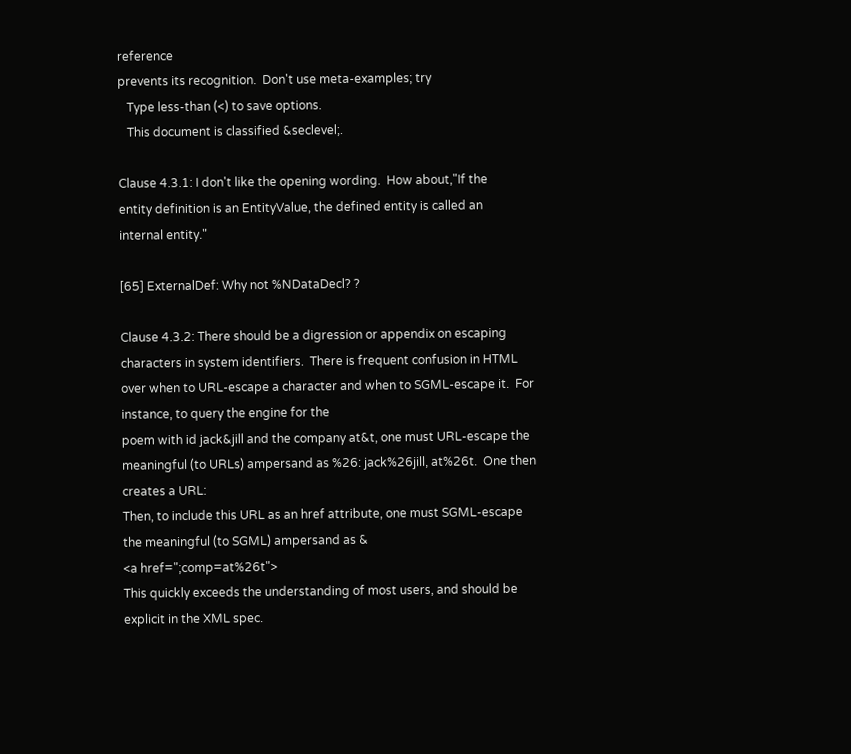reference
prevents its recognition.  Don't use meta-examples; try
   Type less-than (<) to save options.
   This document is classified &seclevel;.

Clause 4.3.1: I don't like the opening wording.  How about,"If the
entity definition is an EntityValue, the defined entity is called an
internal entity."

[65] ExternalDef: Why not %NDataDecl? ?

Clause 4.3.2: There should be a digression or appendix on escaping
characters in system identifiers.  There is frequent confusion in HTML
over when to URL-escape a character and when to SGML-escape it.  For
instance, to query the engine for the
poem with id jack&jill and the company at&t, one must URL-escape the
meaningful (to URLs) ampersand as %26: jack%26jill, at%26t.  One then
creates a URL:
Then, to include this URL as an href attribute, one must SGML-escape
the meaningful (to SGML) ampersand as &
<a href=";comp=at%26t">
This quickly exceeds the understanding of most users, and should be
explicit in the XML spec.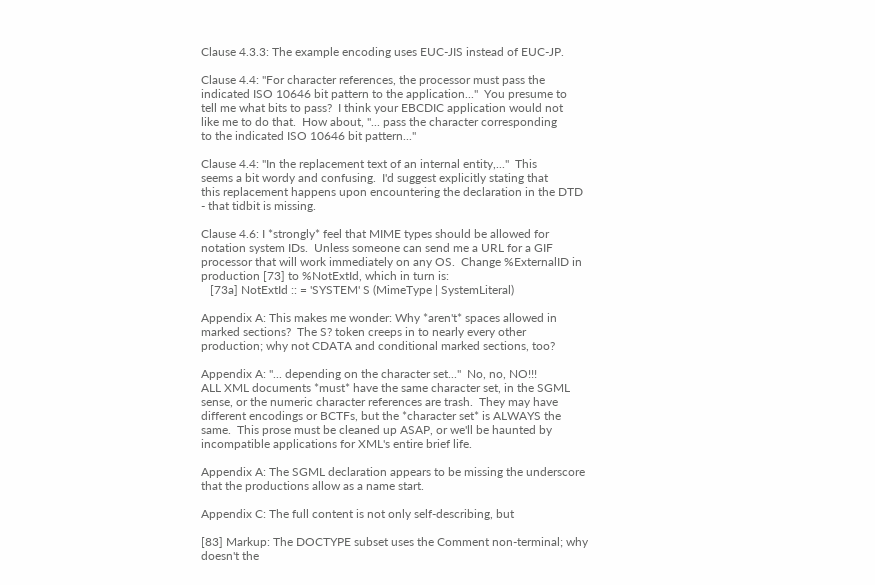Clause 4.3.3: The example encoding uses EUC-JIS instead of EUC-JP.

Clause 4.4: "For character references, the processor must pass the
indicated ISO 10646 bit pattern to the application..."  You presume to
tell me what bits to pass?  I think your EBCDIC application would not
like me to do that.  How about, "... pass the character corresponding
to the indicated ISO 10646 bit pattern..."

Clause 4.4: "In the replacement text of an internal entity,..."  This
seems a bit wordy and confusing.  I'd suggest explicitly stating that
this replacement happens upon encountering the declaration in the DTD
- that tidbit is missing.

Clause 4.6: I *strongly* feel that MIME types should be allowed for
notation system IDs.  Unless someone can send me a URL for a GIF
processor that will work immediately on any OS.  Change %ExternalID in
production [73] to %NotExtId, which in turn is:
   [73a] NotExtId :: = 'SYSTEM' S (MimeType | SystemLiteral)

Appendix A: This makes me wonder: Why *aren't* spaces allowed in
marked sections?  The S? token creeps in to nearly every other
production; why not CDATA and conditional marked sections, too?

Appendix A: "... depending on the character set..."  No, no, NO!!!
ALL XML documents *must* have the same character set, in the SGML
sense, or the numeric character references are trash.  They may have
different encodings or BCTFs, but the *character set* is ALWAYS the
same.  This prose must be cleaned up ASAP, or we'll be haunted by
incompatible applications for XML's entire brief life.

Appendix A: The SGML declaration appears to be missing the underscore
that the productions allow as a name start.

Appendix C: The full content is not only self-describing, but

[83] Markup: The DOCTYPE subset uses the Comment non-terminal; why
doesn't the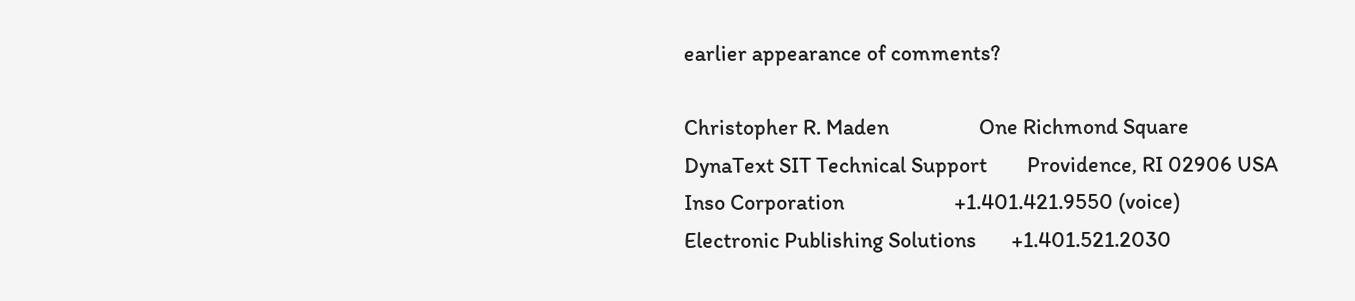earlier appearance of comments?

Christopher R. Maden                  One Richmond Square
DynaText SIT Technical Support        Providence, RI 02906 USA
Inso Corporation                      +1.401.421.9550 (voice)
Electronic Publishing Solutions       +1.401.521.2030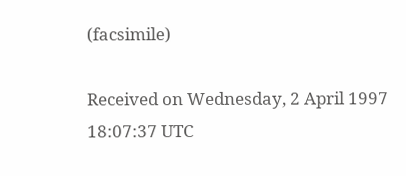(facsimile)

Received on Wednesday, 2 April 1997 18:07:37 UTC